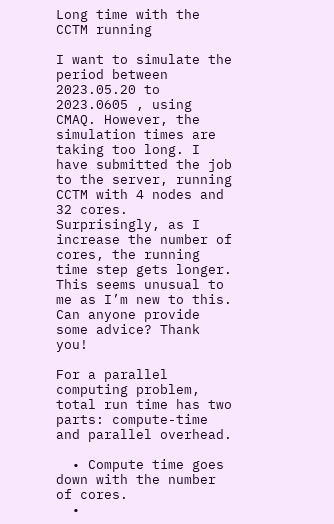Long time with the CCTM running

I want to simulate the period between 2023.05.20 to 2023.0605 , using CMAQ. However, the simulation times are taking too long. I have submitted the job to the server, running CCTM with 4 nodes and 32 cores. Surprisingly, as I increase the number of cores, the running time step gets longer. This seems unusual to me as I’m new to this. Can anyone provide some advice? Thank you!

For a parallel computing problem, total run time has two parts: compute-time and parallel overhead.

  • Compute time goes down with the number of cores.
  •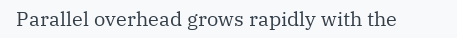Parallel overhead grows rapidly with the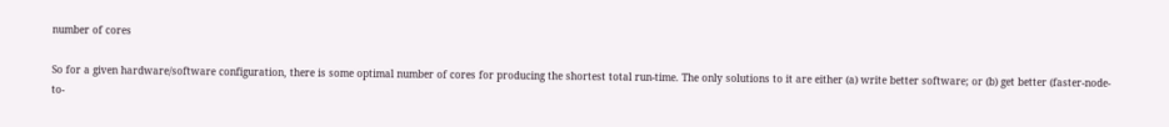number of cores

So for a given hardware/software configuration, there is some optimal number of cores for producing the shortest total run-time. The only solutions to it are either (a) write better software; or (b) get better (faster-node-to-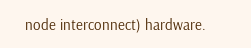node interconnect) hardware.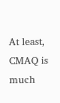At least, CMAQ is much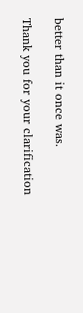better than it once was.

Thank you for your clarification